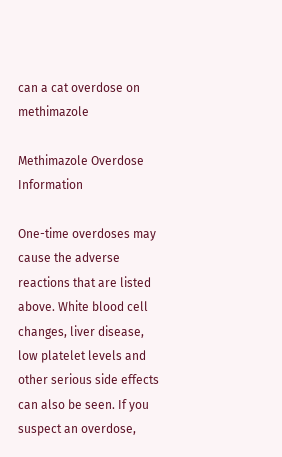can a cat overdose on methimazole

Methimazole Overdose Information

One-time overdoses may cause the adverse reactions that are listed above. White blood cell changes, liver disease, low platelet levels and other serious side effects can also be seen. If you suspect an overdose,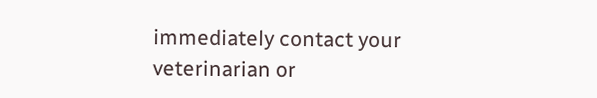immediately contact your veterinarian or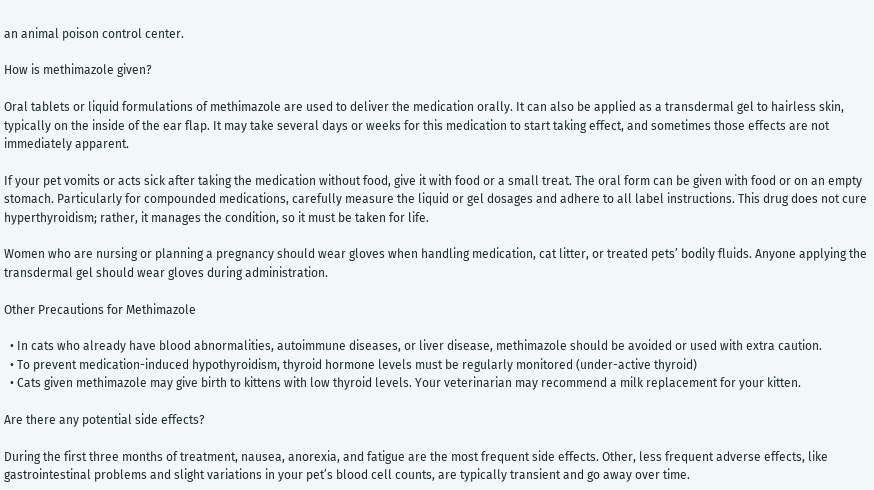an animal poison control center.

How is methimazole given?

Oral tablets or liquid formulations of methimazole are used to deliver the medication orally. It can also be applied as a transdermal gel to hairless skin, typically on the inside of the ear flap. It may take several days or weeks for this medication to start taking effect, and sometimes those effects are not immediately apparent.

If your pet vomits or acts sick after taking the medication without food, give it with food or a small treat. The oral form can be given with food or on an empty stomach. Particularly for compounded medications, carefully measure the liquid or gel dosages and adhere to all label instructions. This drug does not cure hyperthyroidism; rather, it manages the condition, so it must be taken for life.

Women who are nursing or planning a pregnancy should wear gloves when handling medication, cat litter, or treated pets’ bodily fluids. Anyone applying the transdermal gel should wear gloves during administration.

Other Precautions for Methimazole

  • In cats who already have blood abnormalities, autoimmune diseases, or liver disease, methimazole should be avoided or used with extra caution.
  • To prevent medication-induced hypothyroidism, thyroid hormone levels must be regularly monitored (under-active thyroid)
  • Cats given methimazole may give birth to kittens with low thyroid levels. Your veterinarian may recommend a milk replacement for your kitten.

Are there any potential side effects?

During the first three months of treatment, nausea, anorexia, and fatigue are the most frequent side effects. Other, less frequent adverse effects, like gastrointestinal problems and slight variations in your pet’s blood cell counts, are typically transient and go away over time.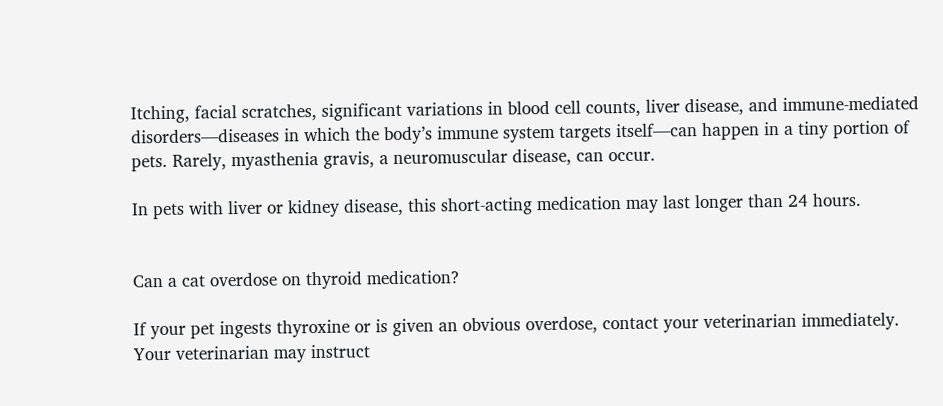Itching, facial scratches, significant variations in blood cell counts, liver disease, and immune-mediated disorders—diseases in which the body’s immune system targets itself—can happen in a tiny portion of pets. Rarely, myasthenia gravis, a neuromuscular disease, can occur.

In pets with liver or kidney disease, this short-acting medication may last longer than 24 hours.


Can a cat overdose on thyroid medication?

If your pet ingests thyroxine or is given an obvious overdose, contact your veterinarian immediately. Your veterinarian may instruct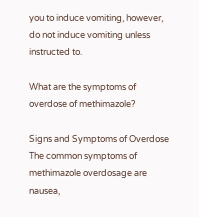you to induce vomiting, however, do not induce vomiting unless instructed to.

What are the symptoms of overdose of methimazole?

Signs and Symptoms of Overdose The common symptoms of methimazole overdosage are nausea,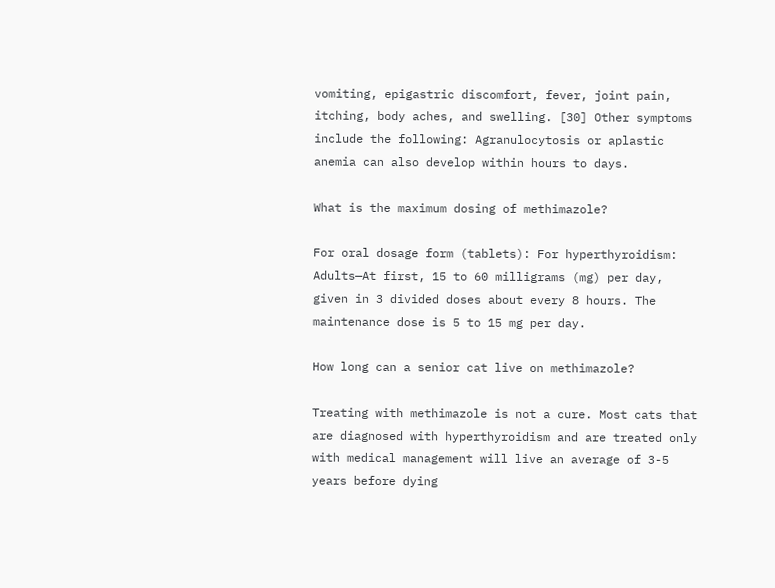vomiting, epigastric discomfort, fever, joint pain, itching, body aches, and swelling. [30] Other symptoms include the following: Agranulocytosis or aplastic anemia can also develop within hours to days.

What is the maximum dosing of methimazole?

For oral dosage form (tablets): For hyperthyroidism: Adults—At first, 15 to 60 milligrams (mg) per day, given in 3 divided doses about every 8 hours. The maintenance dose is 5 to 15 mg per day.

How long can a senior cat live on methimazole?

Treating with methimazole is not a cure. Most cats that are diagnosed with hyperthyroidism and are treated only with medical management will live an average of 3-5 years before dying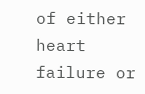of either heart failure or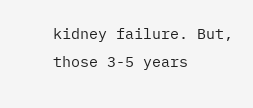kidney failure. But, those 3-5 years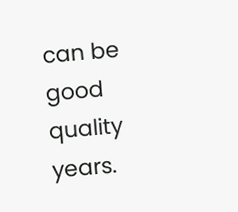can be good quality years.